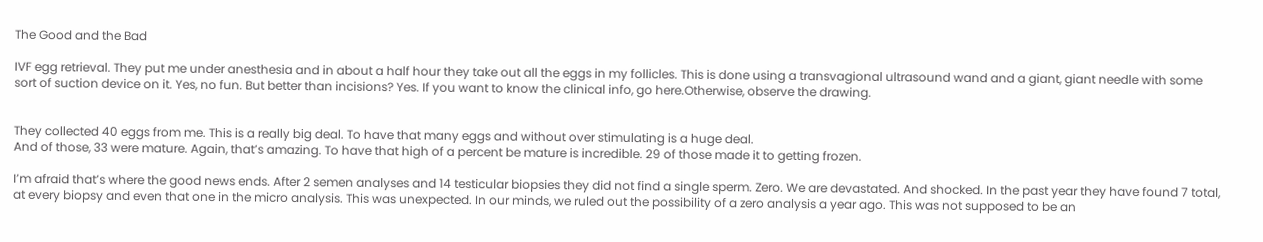The Good and the Bad

IVF egg retrieval. They put me under anesthesia and in about a half hour they take out all the eggs in my follicles. This is done using a transvagional ultrasound wand and a giant, giant needle with some sort of suction device on it. Yes, no fun. But better than incisions? Yes. If you want to know the clinical info, go here.Otherwise, observe the drawing.


They collected 40 eggs from me. This is a really big deal. To have that many eggs and without over stimulating is a huge deal.
And of those, 33 were mature. Again, that’s amazing. To have that high of a percent be mature is incredible. 29 of those made it to getting frozen.

I’m afraid that’s where the good news ends. After 2 semen analyses and 14 testicular biopsies they did not find a single sperm. Zero. We are devastated. And shocked. In the past year they have found 7 total, at every biopsy and even that one in the micro analysis. This was unexpected. In our minds, we ruled out the possibility of a zero analysis a year ago. This was not supposed to be an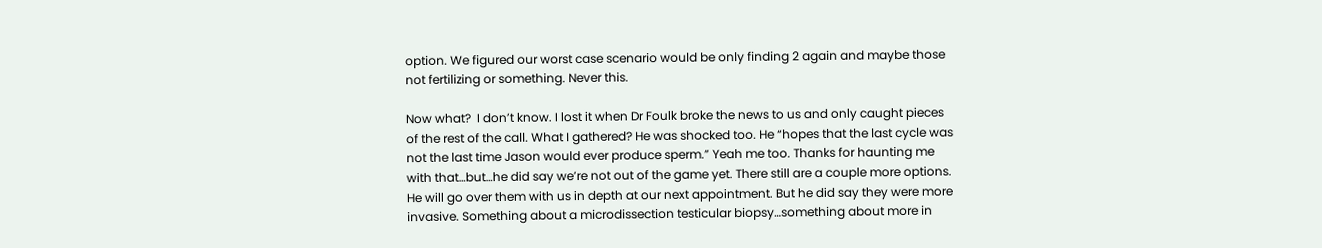option. We figured our worst case scenario would be only finding 2 again and maybe those not fertilizing or something. Never this.

Now what?  I don’t know. I lost it when Dr Foulk broke the news to us and only caught pieces of the rest of the call. What I gathered? He was shocked too. He “hopes that the last cycle was not the last time Jason would ever produce sperm.” Yeah me too. Thanks for haunting me with that…but…he did say we’re not out of the game yet. There still are a couple more options. He will go over them with us in depth at our next appointment. But he did say they were more invasive. Something about a microdissection testicular biopsy…something about more in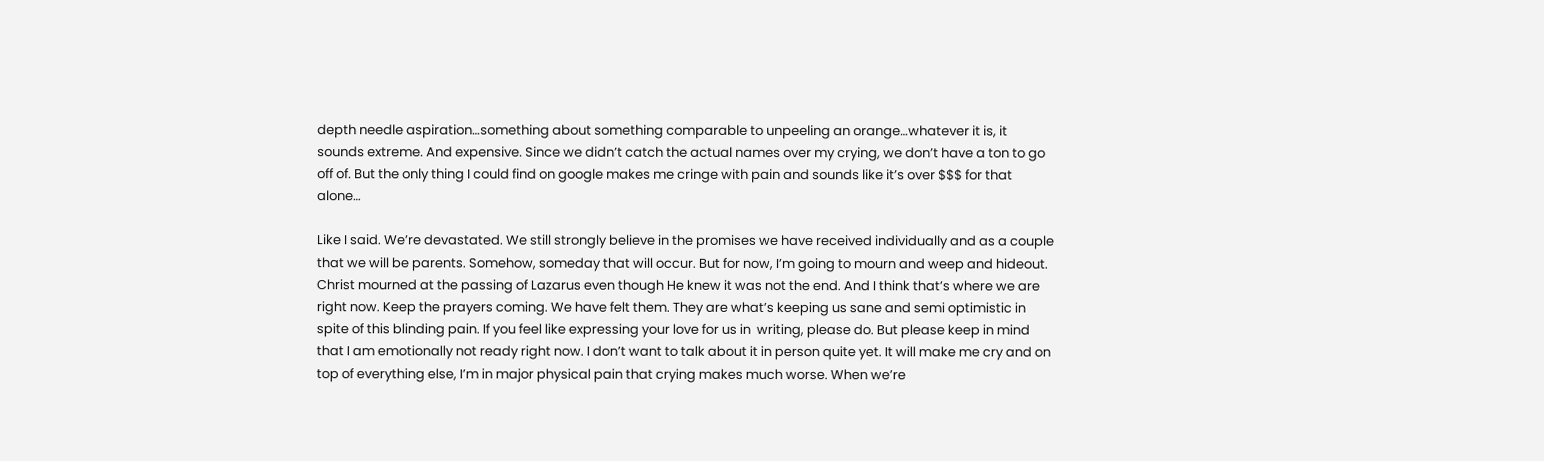depth needle aspiration…something about something comparable to unpeeling an orange…whatever it is, it sounds extreme. And expensive. Since we didn’t catch the actual names over my crying, we don’t have a ton to go off of. But the only thing I could find on google makes me cringe with pain and sounds like it’s over $$$ for that alone…

Like I said. We’re devastated. We still strongly believe in the promises we have received individually and as a couple that we will be parents. Somehow, someday that will occur. But for now, I’m going to mourn and weep and hideout. Christ mourned at the passing of Lazarus even though He knew it was not the end. And I think that’s where we are right now. Keep the prayers coming. We have felt them. They are what’s keeping us sane and semi optimistic in spite of this blinding pain. If you feel like expressing your love for us in  writing, please do. But please keep in mind that I am emotionally not ready right now. I don’t want to talk about it in person quite yet. It will make me cry and on top of everything else, I’m in major physical pain that crying makes much worse. When we’re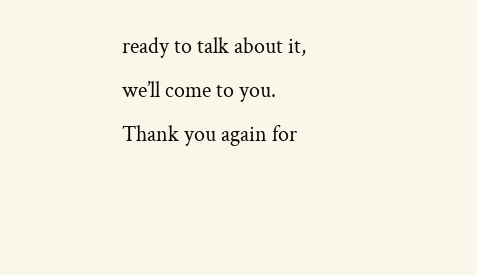ready to talk about it, we’ll come to you.  Thank you again for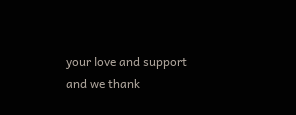your love and support and we thank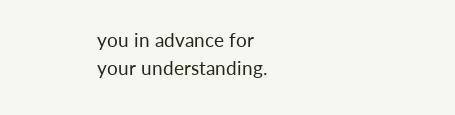you in advance for your understanding.